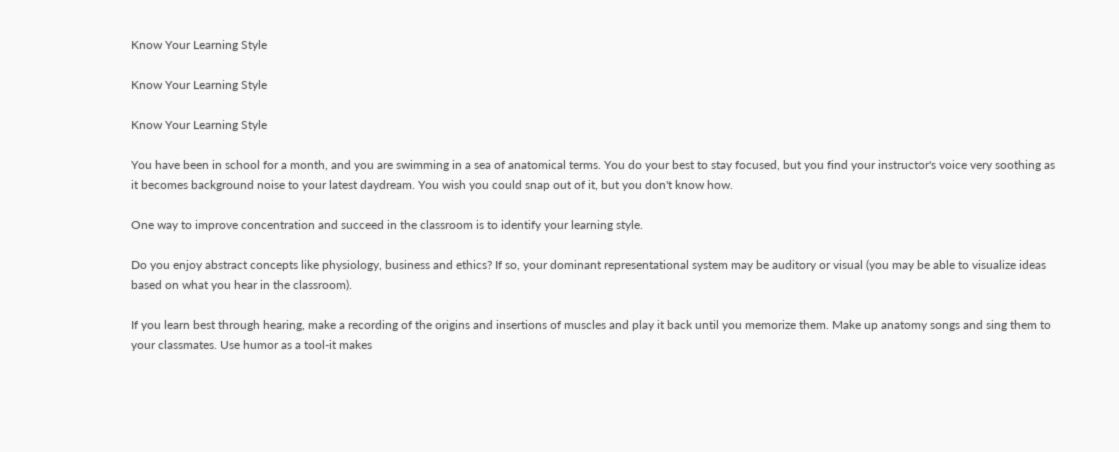Know Your Learning Style

Know Your Learning Style

Know Your Learning Style

You have been in school for a month, and you are swimming in a sea of anatomical terms. You do your best to stay focused, but you find your instructor's voice very soothing as it becomes background noise to your latest daydream. You wish you could snap out of it, but you don't know how.

One way to improve concentration and succeed in the classroom is to identify your learning style.

Do you enjoy abstract concepts like physiology, business and ethics? If so, your dominant representational system may be auditory or visual (you may be able to visualize ideas based on what you hear in the classroom).

If you learn best through hearing, make a recording of the origins and insertions of muscles and play it back until you memorize them. Make up anatomy songs and sing them to your classmates. Use humor as a tool-it makes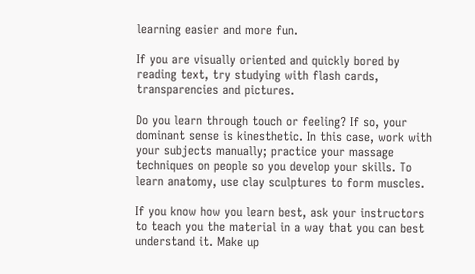learning easier and more fun.

If you are visually oriented and quickly bored by reading text, try studying with flash cards, transparencies and pictures.

Do you learn through touch or feeling? If so, your dominant sense is kinesthetic. In this case, work with your subjects manually; practice your massage techniques on people so you develop your skills. To learn anatomy, use clay sculptures to form muscles.

If you know how you learn best, ask your instructors to teach you the material in a way that you can best understand it. Make up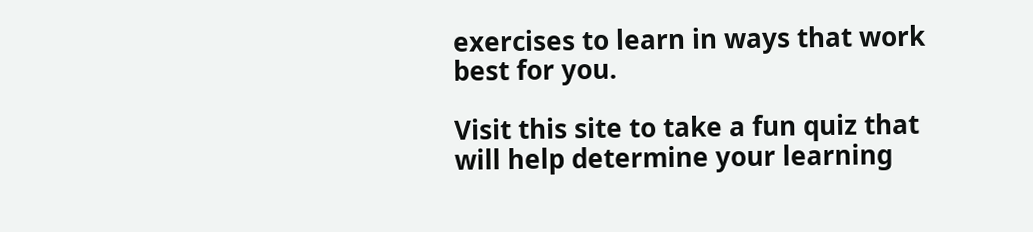exercises to learn in ways that work best for you.

Visit this site to take a fun quiz that will help determine your learning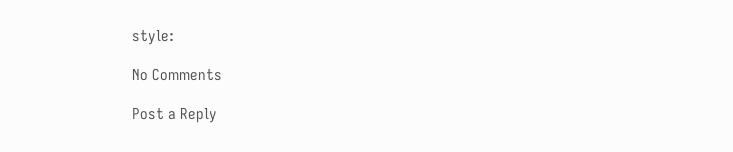style:

No Comments

Post a Reply